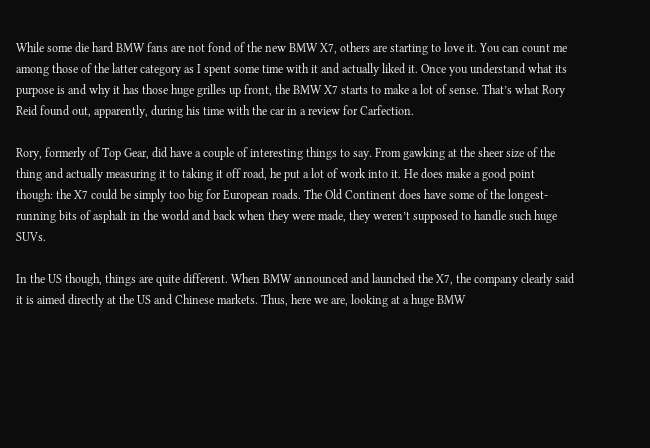While some die hard BMW fans are not fond of the new BMW X7, others are starting to love it. You can count me among those of the latter category as I spent some time with it and actually liked it. Once you understand what its purpose is and why it has those huge grilles up front, the BMW X7 starts to make a lot of sense. That’s what Rory Reid found out, apparently, during his time with the car in a review for Carfection.

Rory, formerly of Top Gear, did have a couple of interesting things to say. From gawking at the sheer size of the thing and actually measuring it to taking it off road, he put a lot of work into it. He does make a good point though: the X7 could be simply too big for European roads. The Old Continent does have some of the longest-running bits of asphalt in the world and back when they were made, they weren’t supposed to handle such huge SUVs.

In the US though, things are quite different. When BMW announced and launched the X7, the company clearly said it is aimed directly at the US and Chinese markets. Thus, here we are, looking at a huge BMW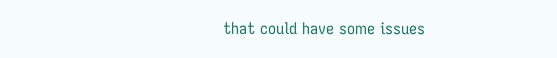that could have some issues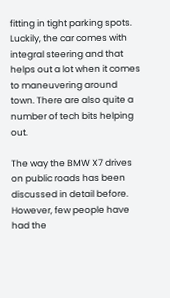fitting in tight parking spots. Luckily, the car comes with integral steering and that helps out a lot when it comes to maneuvering around town. There are also quite a number of tech bits helping out.

The way the BMW X7 drives on public roads has been discussed in detail before. However, few people have had the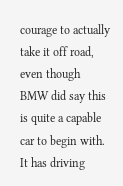courage to actually take it off road, even though BMW did say this is quite a capable car to begin with. It has driving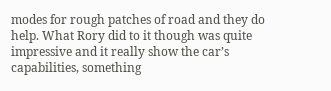modes for rough patches of road and they do help. What Rory did to it though was quite impressive and it really show the car’s capabilities, something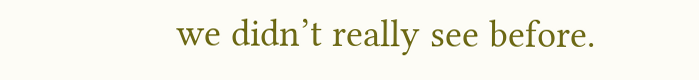we didn’t really see before.